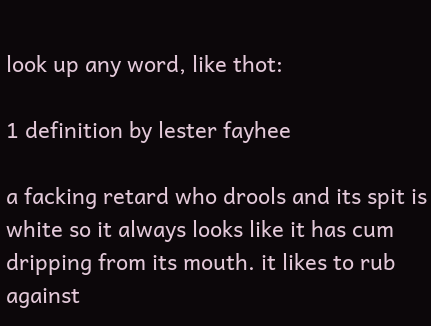look up any word, like thot:

1 definition by lester fayhee

a facking retard who drools and its spit is white so it always looks like it has cum dripping from its mouth. it likes to rub against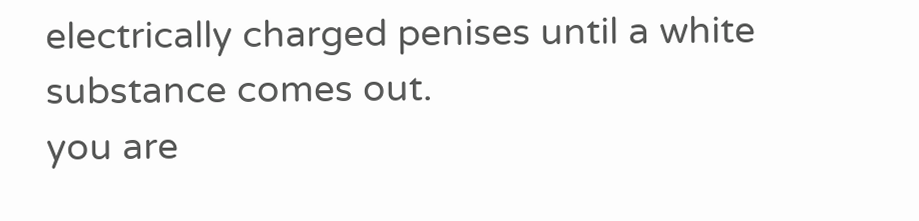electrically charged penises until a white substance comes out.
you are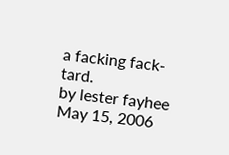a facking fack-tard.
by lester fayhee May 15, 2006